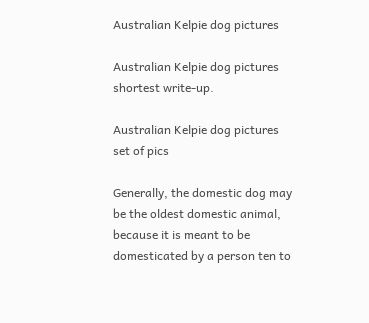Australian Kelpie dog pictures

Australian Kelpie dog pictures shortest write-up.

Australian Kelpie dog pictures set of pics

Generally, the domestic dog may be the oldest domestic animal, because it is meant to be domesticated by a person ten to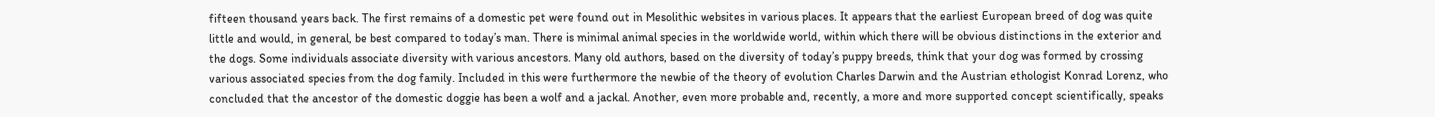fifteen thousand years back. The first remains of a domestic pet were found out in Mesolithic websites in various places. It appears that the earliest European breed of dog was quite little and would, in general, be best compared to today’s man. There is minimal animal species in the worldwide world, within which there will be obvious distinctions in the exterior and the dogs. Some individuals associate diversity with various ancestors. Many old authors, based on the diversity of today’s puppy breeds, think that your dog was formed by crossing various associated species from the dog family. Included in this were furthermore the newbie of the theory of evolution Charles Darwin and the Austrian ethologist Konrad Lorenz, who concluded that the ancestor of the domestic doggie has been a wolf and a jackal. Another, even more probable and, recently, a more and more supported concept scientifically, speaks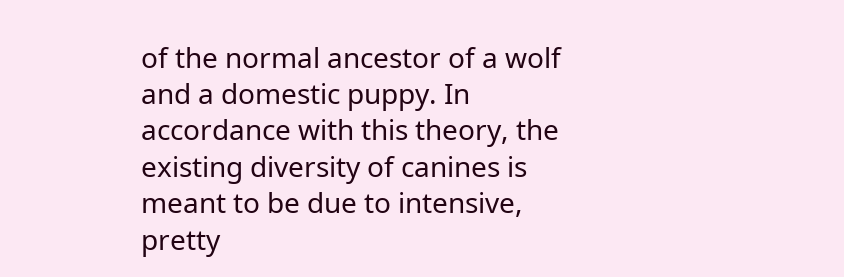of the normal ancestor of a wolf and a domestic puppy. In accordance with this theory, the existing diversity of canines is meant to be due to intensive, pretty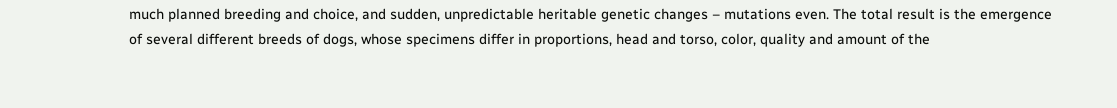much planned breeding and choice, and sudden, unpredictable heritable genetic changes – mutations even. The total result is the emergence of several different breeds of dogs, whose specimens differ in proportions, head and torso, color, quality and amount of the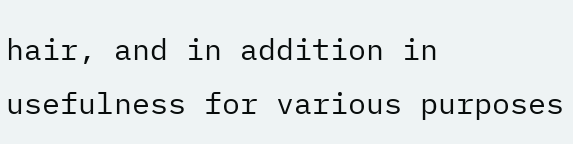hair, and in addition in usefulness for various purposes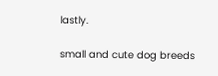lastly.

small and cute dog breeds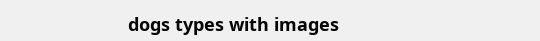dogs types with images